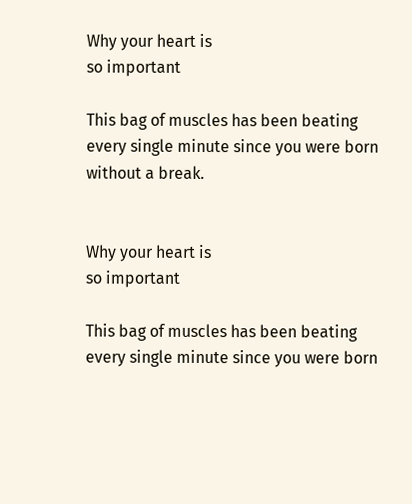Why your heart is
so important

This bag of muscles has been beating every single minute since you were born without a break.


Why your heart is
so important

This bag of muscles has been beating every single minute since you were born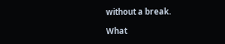without a break.

What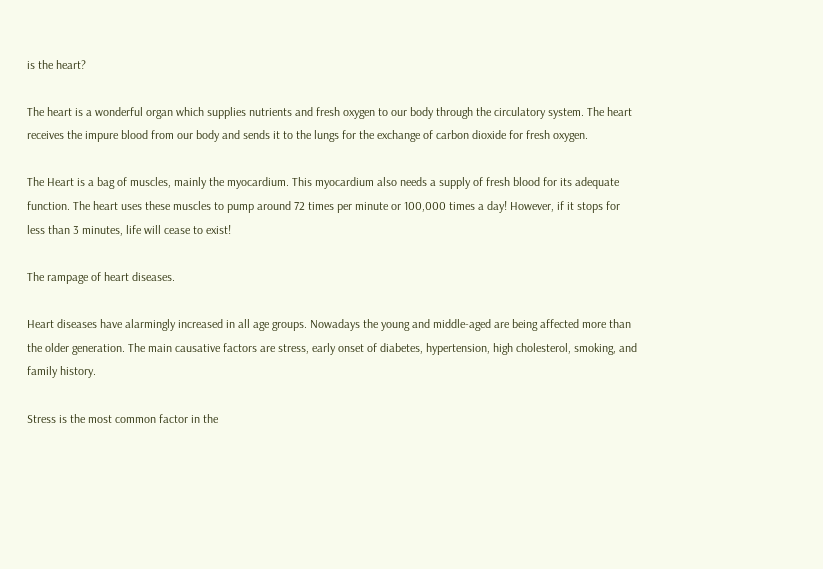is the heart?

The heart is a wonderful organ which supplies nutrients and fresh oxygen to our body through the circulatory system. The heart receives the impure blood from our body and sends it to the lungs for the exchange of carbon dioxide for fresh oxygen.

The Heart is a bag of muscles, mainly the myocardium. This myocardium also needs a supply of fresh blood for its adequate function. The heart uses these muscles to pump around 72 times per minute or 100,000 times a day! However, if it stops for less than 3 minutes, life will cease to exist!

The rampage of heart diseases.

Heart diseases have alarmingly increased in all age groups. Nowadays the young and middle-aged are being affected more than the older generation. The main causative factors are stress, early onset of diabetes, hypertension, high cholesterol, smoking, and family history.

Stress is the most common factor in the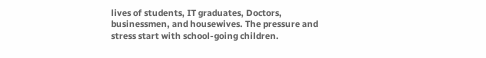lives of students, IT graduates, Doctors, businessmen, and housewives. The pressure and stress start with school-going children.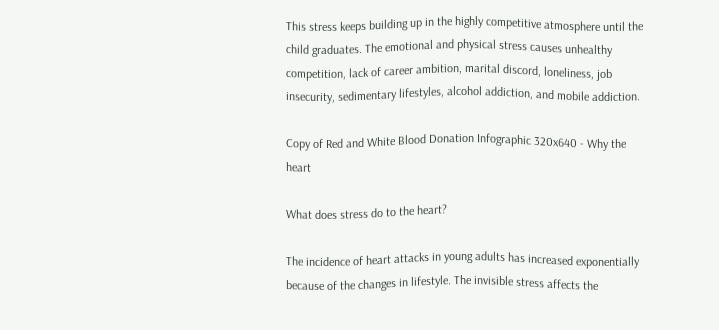This stress keeps building up in the highly competitive atmosphere until the child graduates. The emotional and physical stress causes unhealthy competition, lack of career ambition, marital discord, loneliness, job insecurity, sedimentary lifestyles, alcohol addiction, and mobile addiction.

Copy of Red and White Blood Donation Infographic 320x640 - Why the heart

What does stress do to the heart?

The incidence of heart attacks in young adults has increased exponentially because of the changes in lifestyle. The invisible stress affects the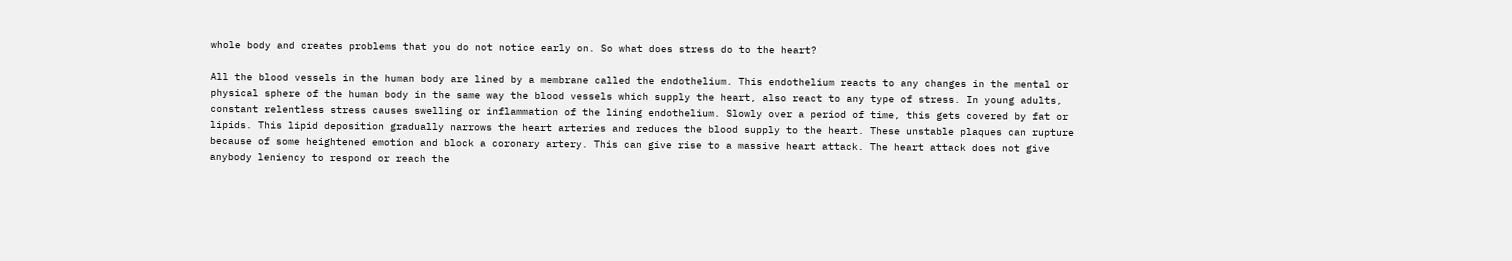whole body and creates problems that you do not notice early on. So what does stress do to the heart?

All the blood vessels in the human body are lined by a membrane called the endothelium. This endothelium reacts to any changes in the mental or physical sphere of the human body in the same way the blood vessels which supply the heart, also react to any type of stress. In young adults, constant relentless stress causes swelling or inflammation of the lining endothelium. Slowly over a period of time, this gets covered by fat or lipids. This lipid deposition gradually narrows the heart arteries and reduces the blood supply to the heart. These unstable plaques can rupture because of some heightened emotion and block a coronary artery. This can give rise to a massive heart attack. The heart attack does not give anybody leniency to respond or reach the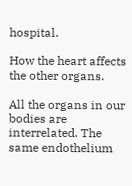hospital.

How the heart affects the other organs.

All the organs in our bodies are interrelated. The same endothelium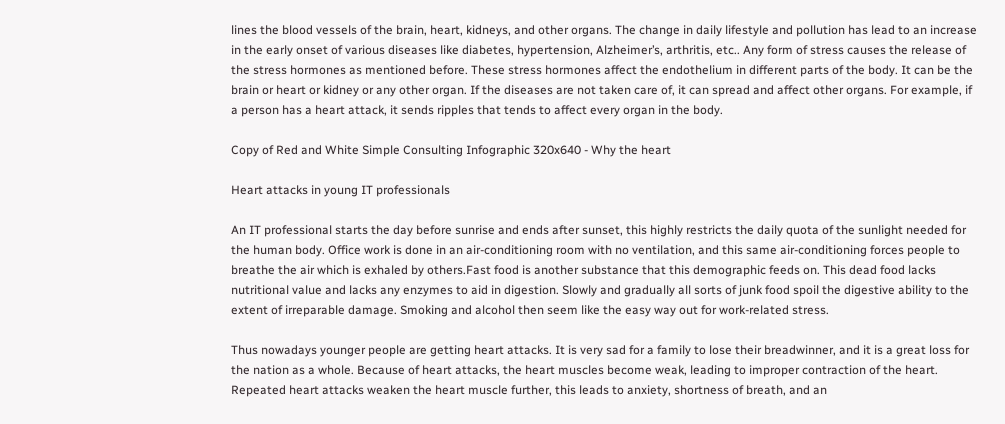lines the blood vessels of the brain, heart, kidneys, and other organs. The change in daily lifestyle and pollution has lead to an increase in the early onset of various diseases like diabetes, hypertension, Alzheimer’s, arthritis, etc.. Any form of stress causes the release of the stress hormones as mentioned before. These stress hormones affect the endothelium in different parts of the body. It can be the brain or heart or kidney or any other organ. If the diseases are not taken care of, it can spread and affect other organs. For example, if a person has a heart attack, it sends ripples that tends to affect every organ in the body.

Copy of Red and White Simple Consulting Infographic 320x640 - Why the heart

Heart attacks in young IT professionals

An IT professional starts the day before sunrise and ends after sunset, this highly restricts the daily quota of the sunlight needed for the human body. Office work is done in an air‐conditioning room with no ventilation, and this same air-conditioning forces people to breathe the air which is exhaled by others.Fast food is another substance that this demographic feeds on. This dead food lacks nutritional value and lacks any enzymes to aid in digestion. Slowly and gradually all sorts of junk food spoil the digestive ability to the extent of irreparable damage. Smoking and alcohol then seem like the easy way out for work-related stress.

Thus nowadays younger people are getting heart attacks. It is very sad for a family to lose their breadwinner, and it is a great loss for the nation as a whole. Because of heart attacks, the heart muscles become weak, leading to improper contraction of the heart. Repeated heart attacks weaken the heart muscle further, this leads to anxiety, shortness of breath, and an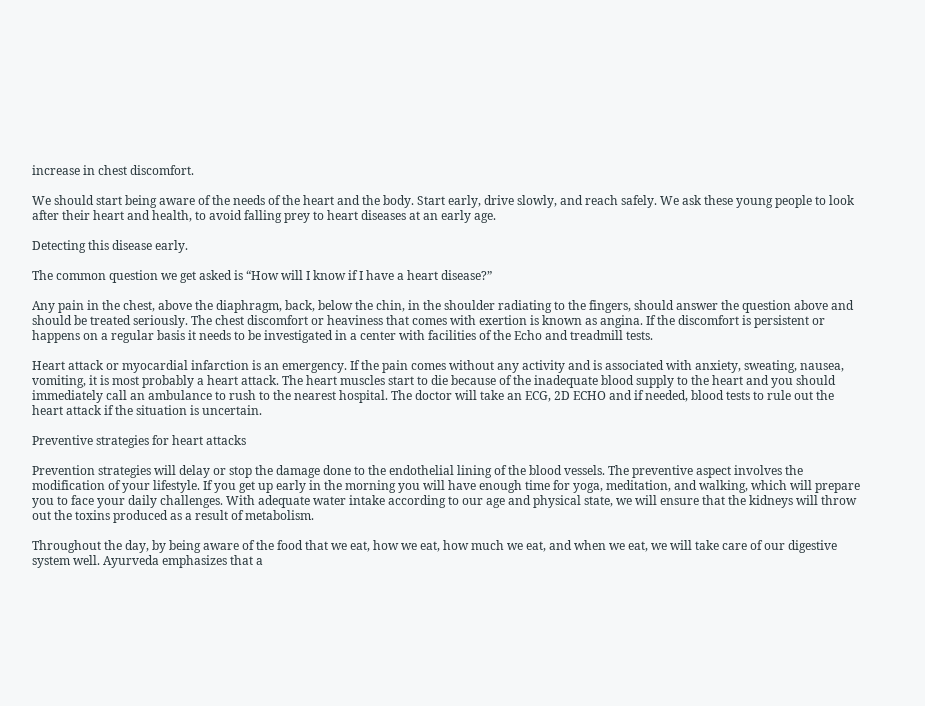increase in chest discomfort.

We should start being aware of the needs of the heart and the body. Start early, drive slowly, and reach safely. We ask these young people to look after their heart and health, to avoid falling prey to heart diseases at an early age.

Detecting this disease early.

The common question we get asked is “How will I know if I have a heart disease?”

Any pain in the chest, above the diaphragm, back, below the chin, in the shoulder radiating to the fingers, should answer the question above and should be treated seriously. The chest discomfort or heaviness that comes with exertion is known as angina. If the discomfort is persistent or happens on a regular basis it needs to be investigated in a center with facilities of the Echo and treadmill tests.

Heart attack or myocardial infarction is an emergency. If the pain comes without any activity and is associated with anxiety, sweating, nausea, vomiting, it is most probably a heart attack. The heart muscles start to die because of the inadequate blood supply to the heart and you should immediately call an ambulance to rush to the nearest hospital. The doctor will take an ECG, 2D ECHO and if needed, blood tests to rule out the heart attack if the situation is uncertain.

Preventive strategies for heart attacks

Prevention strategies will delay or stop the damage done to the endothelial lining of the blood vessels. The preventive aspect involves the modification of your lifestyle. If you get up early in the morning you will have enough time for yoga, meditation, and walking, which will prepare you to face your daily challenges. With adequate water intake according to our age and physical state, we will ensure that the kidneys will throw out the toxins produced as a result of metabolism.

Throughout the day, by being aware of the food that we eat, how we eat, how much we eat, and when we eat, we will take care of our digestive system well. Ayurveda emphasizes that a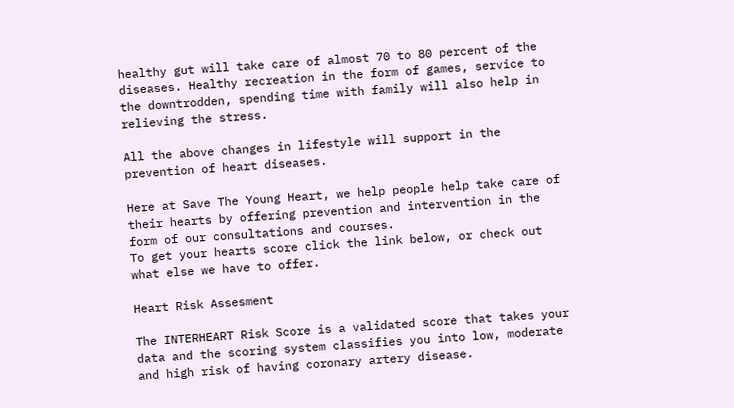healthy gut will take care of almost 70 to 80 percent of the diseases. Healthy recreation in the form of games, service to the downtrodden, spending time with family will also help in relieving the stress.

All the above changes in lifestyle will support in the prevention of heart diseases.

Here at Save The Young Heart, we help people help take care of their hearts by offering prevention and intervention in the form of our consultations and courses.
To get your hearts score click the link below, or check out what else we have to offer.

Heart Risk Assesment

The INTERHEART Risk Score is a validated score that takes your data and the scoring system classifies you into low, moderate and high risk of having coronary artery disease.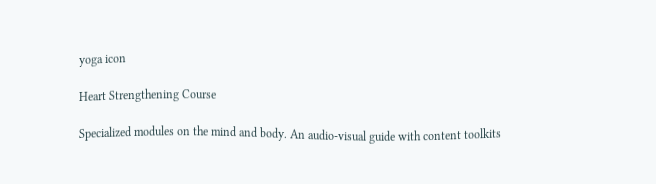yoga icon

Heart Strengthening Course

Specialized modules on the mind and body. An audio-visual guide with content toolkits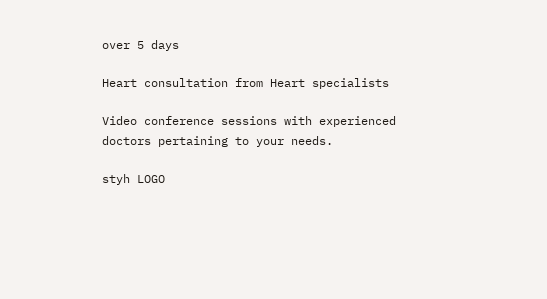over 5 days

Heart consultation from Heart specialists

Video conference sessions with experienced doctors pertaining to your needs.

styh LOGO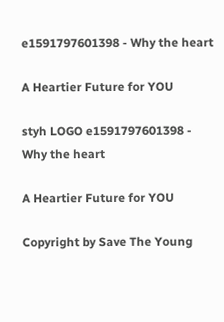e1591797601398 - Why the heart

A Heartier Future for YOU

styh LOGO e1591797601398 - Why the heart

A Heartier Future for YOU

Copyright by Save The Young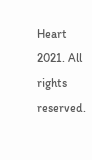Heart 2021. All rights reserved.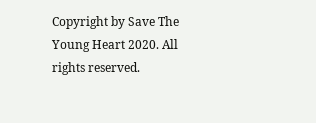Copyright by Save The Young Heart 2020. All rights reserved.